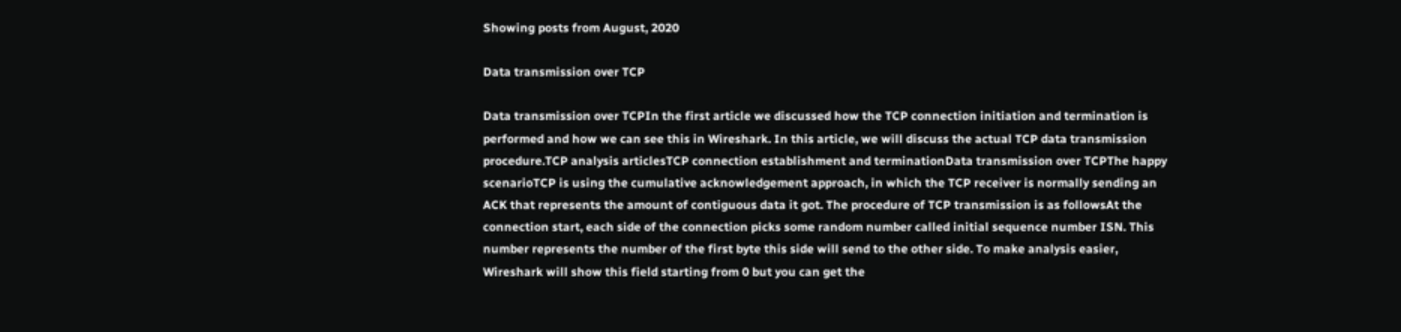Showing posts from August, 2020

Data transmission over TCP

Data transmission over TCPIn the first article we discussed how the TCP connection initiation and termination is performed and how we can see this in Wireshark. In this article, we will discuss the actual TCP data transmission procedure.TCP analysis articlesTCP connection establishment and terminationData transmission over TCPThe happy scenarioTCP is using the cumulative acknowledgement approach, in which the TCP receiver is normally sending an ACK that represents the amount of contiguous data it got. The procedure of TCP transmission is as followsAt the connection start, each side of the connection picks some random number called initial sequence number ISN. This number represents the number of the first byte this side will send to the other side. To make analysis easier, Wireshark will show this field starting from 0 but you can get the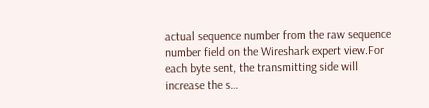actual sequence number from the raw sequence number field on the Wireshark expert view.For each byte sent, the transmitting side will increase the s…